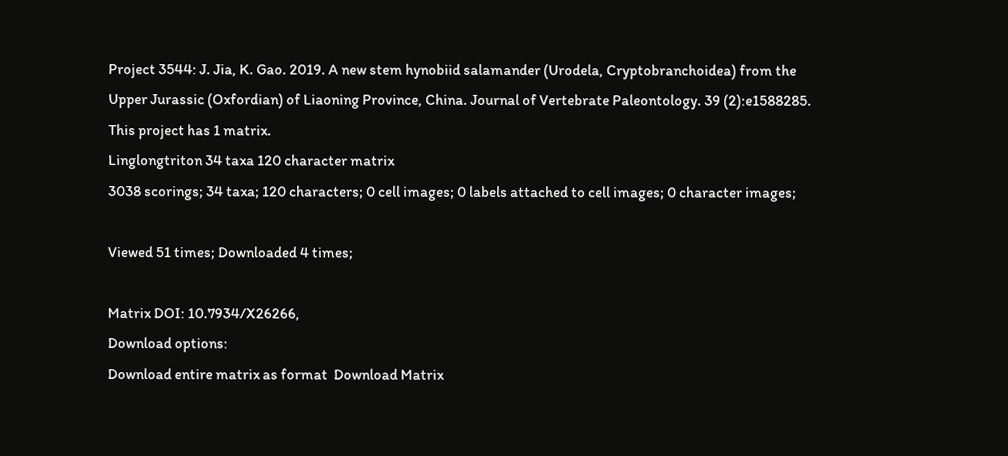Project 3544: J. Jia, K. Gao. 2019. A new stem hynobiid salamander (Urodela, Cryptobranchoidea) from the Upper Jurassic (Oxfordian) of Liaoning Province, China. Journal of Vertebrate Paleontology. 39 (2):e1588285.
This project has 1 matrix.
Linglongtriton 34 taxa 120 character matrix
3038 scorings; 34 taxa; 120 characters; 0 cell images; 0 labels attached to cell images; 0 character images;

Viewed 51 times; Downloaded 4 times;

Matrix DOI: 10.7934/X26266,
Download options:
Download entire matrix as format  Download Matrix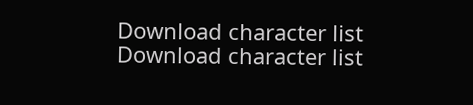Download character list   Download character list